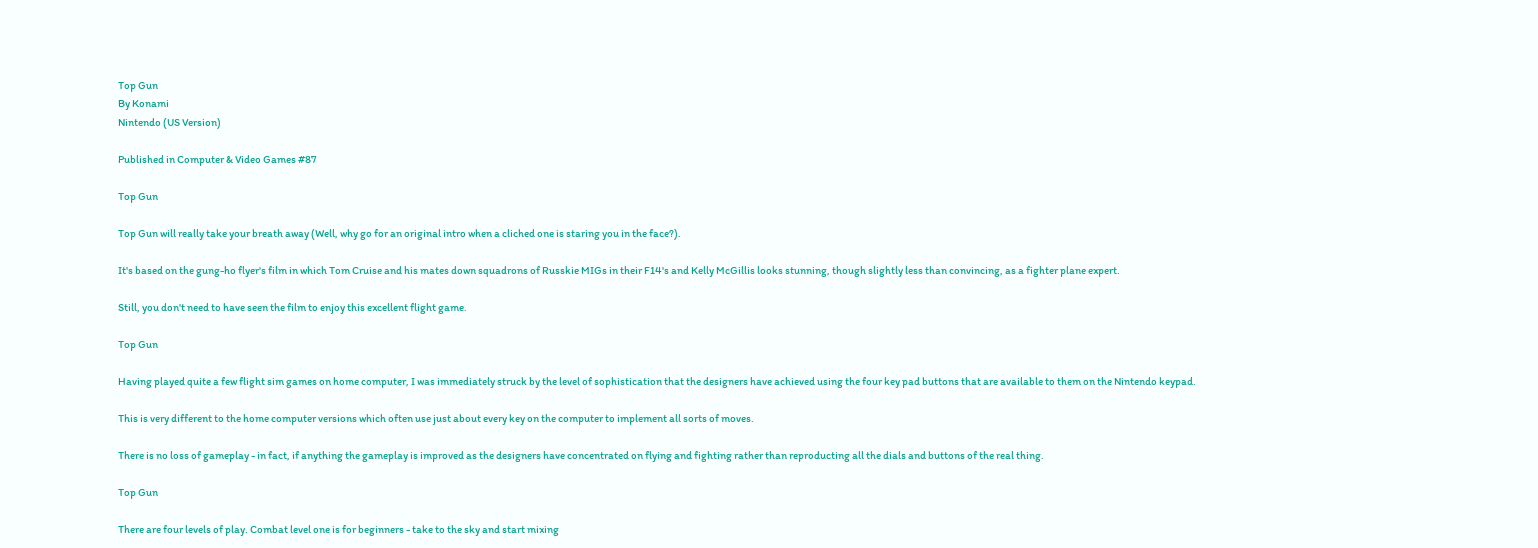Top Gun
By Konami
Nintendo (US Version)

Published in Computer & Video Games #87

Top Gun

Top Gun will really take your breath away (Well, why go for an original intro when a cliched one is staring you in the face?).

It's based on the gung-ho flyer's film in which Tom Cruise and his mates down squadrons of Russkie MIGs in their F14's and Kelly McGillis looks stunning, though slightly less than convincing, as a fighter plane expert.

Still, you don't need to have seen the film to enjoy this excellent flight game.

Top Gun

Having played quite a few flight sim games on home computer, I was immediately struck by the level of sophistication that the designers have achieved using the four key pad buttons that are available to them on the Nintendo keypad.

This is very different to the home computer versions which often use just about every key on the computer to implement all sorts of moves.

There is no loss of gameplay - in fact, if anything the gameplay is improved as the designers have concentrated on flying and fighting rather than reproducting all the dials and buttons of the real thing.

Top Gun

There are four levels of play. Combat level one is for beginners - take to the sky and start mixing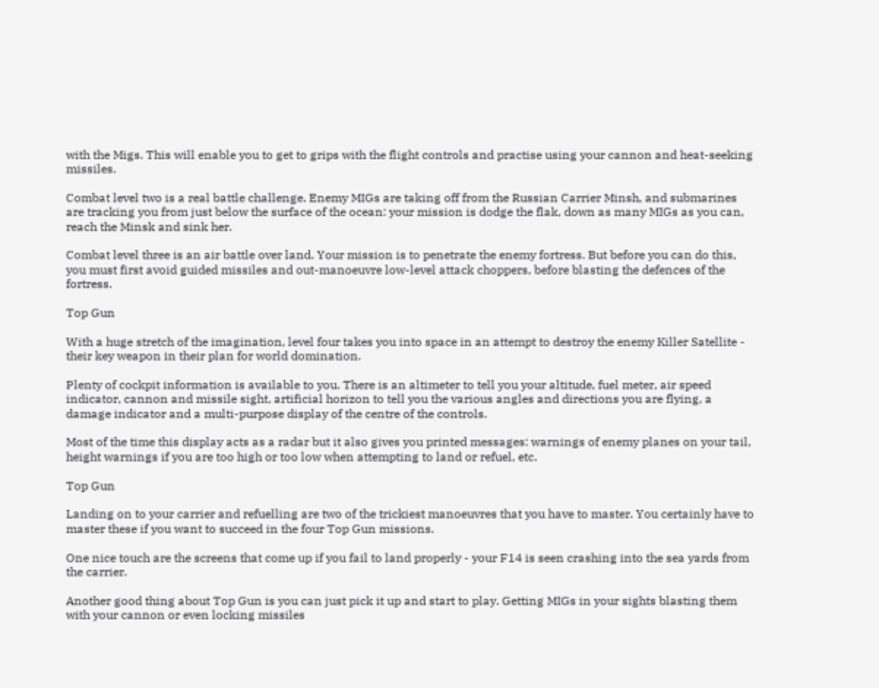with the Migs. This will enable you to get to grips with the flight controls and practise using your cannon and heat-seeking missiles.

Combat level two is a real battle challenge. Enemy MIGs are taking off from the Russian Carrier Minsh, and submarines are tracking you from just below the surface of the ocean: your mission is dodge the flak, down as many MIGs as you can, reach the Minsk and sink her.

Combat level three is an air battle over land. Your mission is to penetrate the enemy fortress. But before you can do this, you must first avoid guided missiles and out-manoeuvre low-level attack choppers, before blasting the defences of the fortress.

Top Gun

With a huge stretch of the imagination, level four takes you into space in an attempt to destroy the enemy Killer Satellite - their key weapon in their plan for world domination.

Plenty of cockpit information is available to you. There is an altimeter to tell you your altitude, fuel meter, air speed indicator, cannon and missile sight, artificial horizon to tell you the various angles and directions you are flying, a damage indicator and a multi-purpose display of the centre of the controls.

Most of the time this display acts as a radar but it also gives you printed messages: warnings of enemy planes on your tail, height warnings if you are too high or too low when attempting to land or refuel, etc.

Top Gun

Landing on to your carrier and refuelling are two of the trickiest manoeuvres that you have to master. You certainly have to master these if you want to succeed in the four Top Gun missions.

One nice touch are the screens that come up if you fail to land properly - your F14 is seen crashing into the sea yards from the carrier.

Another good thing about Top Gun is you can just pick it up and start to play. Getting MIGs in your sights blasting them with your cannon or even locking missiles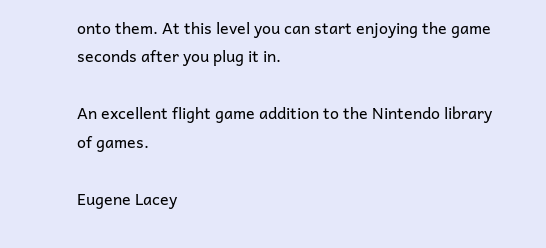onto them. At this level you can start enjoying the game seconds after you plug it in.

An excellent flight game addition to the Nintendo library of games.

Eugene Lacey